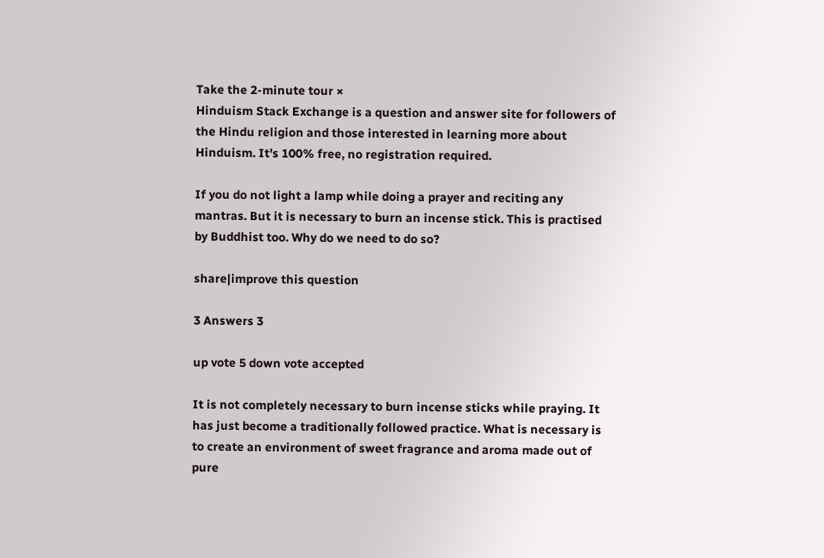Take the 2-minute tour ×
Hinduism Stack Exchange is a question and answer site for followers of the Hindu religion and those interested in learning more about Hinduism. It's 100% free, no registration required.

If you do not light a lamp while doing a prayer and reciting any mantras. But it is necessary to burn an incense stick. This is practised by Buddhist too. Why do we need to do so?

share|improve this question

3 Answers 3

up vote 5 down vote accepted

It is not completely necessary to burn incense sticks while praying. It has just become a traditionally followed practice. What is necessary is to create an environment of sweet fragrance and aroma made out of pure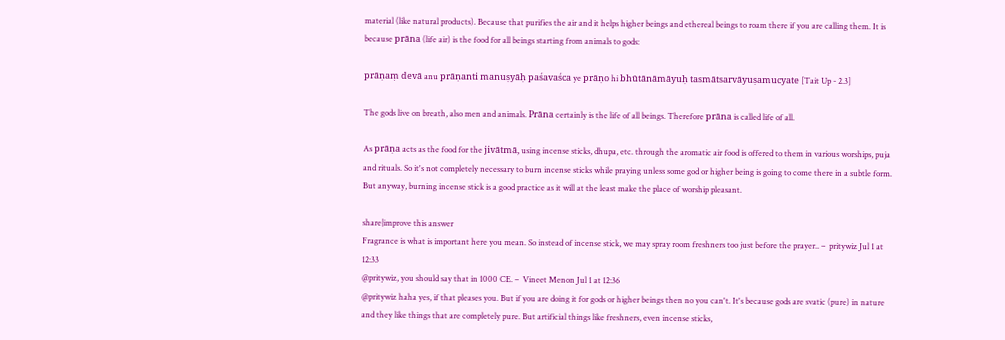material (like natural products). Because that purifies the air and it helps higher beings and ethereal beings to roam there if you are calling them. It is because prāna (life air) is the food for all beings starting from animals to gods:

prāṇaṃ devā anu prāṇanti manuṣyāḥ paśavaśca ye prāṇo hi bhūtānāmāyuḥ tasmātsarvāyuṣamucyate [Tait Up - 2.3]

The gods live on breath, also men and animals. Prāna certainly is the life of all beings. Therefore prāna is called life of all.

As prāṇa acts as the food for the jivātmā, using incense sticks, dhupa, etc. through the aromatic air food is offered to them in various worships, puja and rituals. So it's not completely necessary to burn incense sticks while praying unless some god or higher being is going to come there in a subtle form. But anyway, burning incense stick is a good practice as it will at the least make the place of worship pleasant.

share|improve this answer
Fragrance is what is important here you mean. So instead of incense stick, we may spray room freshners too just before the prayer.. –  pritywiz Jul 1 at 12:33
@pritywiz, you should say that in 1000 CE. –  Vineet Menon Jul 1 at 12:36
@pritywiz haha yes, if that pleases you. But if you are doing it for gods or higher beings then no you can't. It's because gods are svatic (pure) in nature and they like things that are completely pure. But artificial things like freshners, even incense sticks,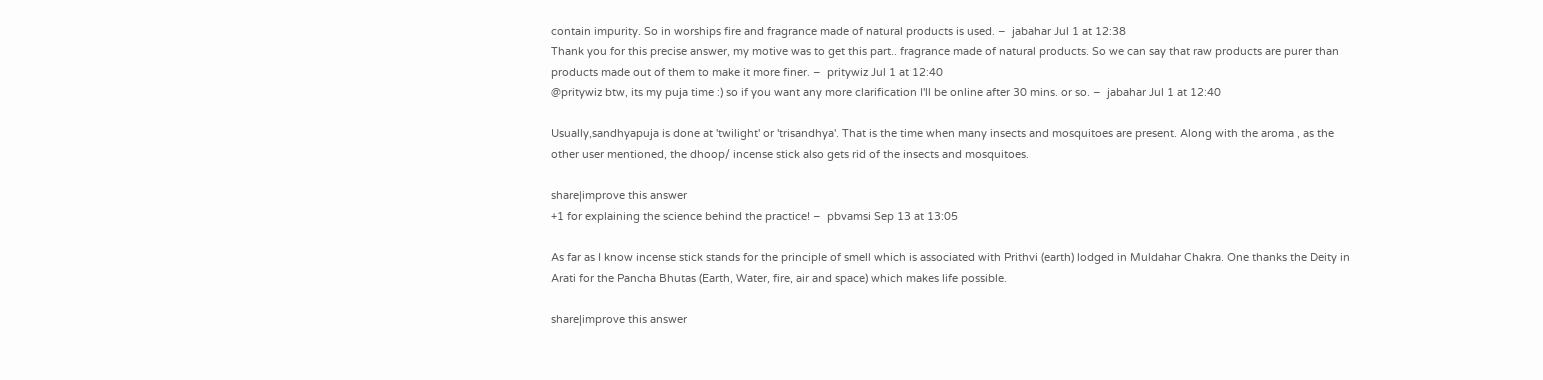contain impurity. So in worships fire and fragrance made of natural products is used. –  jabahar Jul 1 at 12:38
Thank you for this precise answer, my motive was to get this part.. fragrance made of natural products. So we can say that raw products are purer than products made out of them to make it more finer. –  pritywiz Jul 1 at 12:40
@pritywiz btw, its my puja time :) so if you want any more clarification I'll be online after 30 mins. or so. –  jabahar Jul 1 at 12:40

Usually,sandhyapuja is done at 'twilight' or 'trisandhya'. That is the time when many insects and mosquitoes are present. Along with the aroma , as the other user mentioned, the dhoop/ incense stick also gets rid of the insects and mosquitoes.

share|improve this answer
+1 for explaining the science behind the practice! –  pbvamsi Sep 13 at 13:05

As far as I know incense stick stands for the principle of smell which is associated with Prithvi (earth) lodged in Muldahar Chakra. One thanks the Deity in Arati for the Pancha Bhutas (Earth, Water, fire, air and space) which makes life possible.

share|improve this answer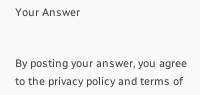Your Answer


By posting your answer, you agree to the privacy policy and terms of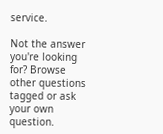service.

Not the answer you're looking for? Browse other questions tagged or ask your own question.